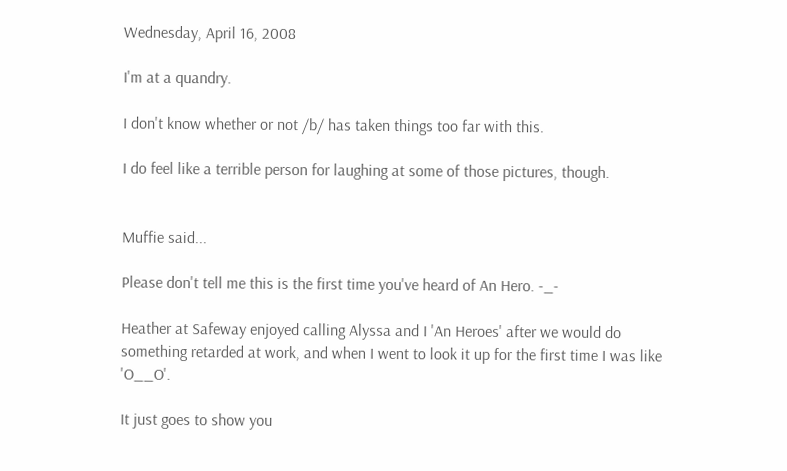Wednesday, April 16, 2008

I'm at a quandry.

I don't know whether or not /b/ has taken things too far with this.

I do feel like a terrible person for laughing at some of those pictures, though.


Muffie said...

Please don't tell me this is the first time you've heard of An Hero. -_-

Heather at Safeway enjoyed calling Alyssa and I 'An Heroes' after we would do something retarded at work, and when I went to look it up for the first time I was like 'O__O'.

It just goes to show you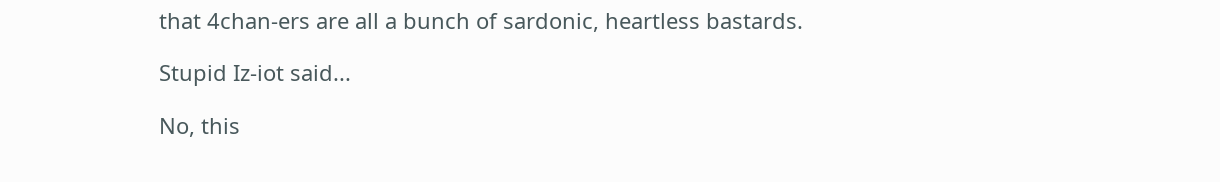that 4chan-ers are all a bunch of sardonic, heartless bastards.

Stupid Iz-iot said...

No, this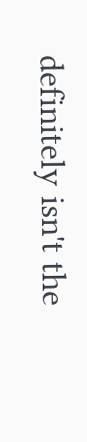definitely isn't the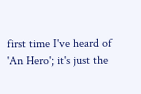first time I've heard of 'An Hero'; it's just the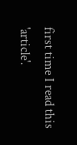first time I read this 'article'.